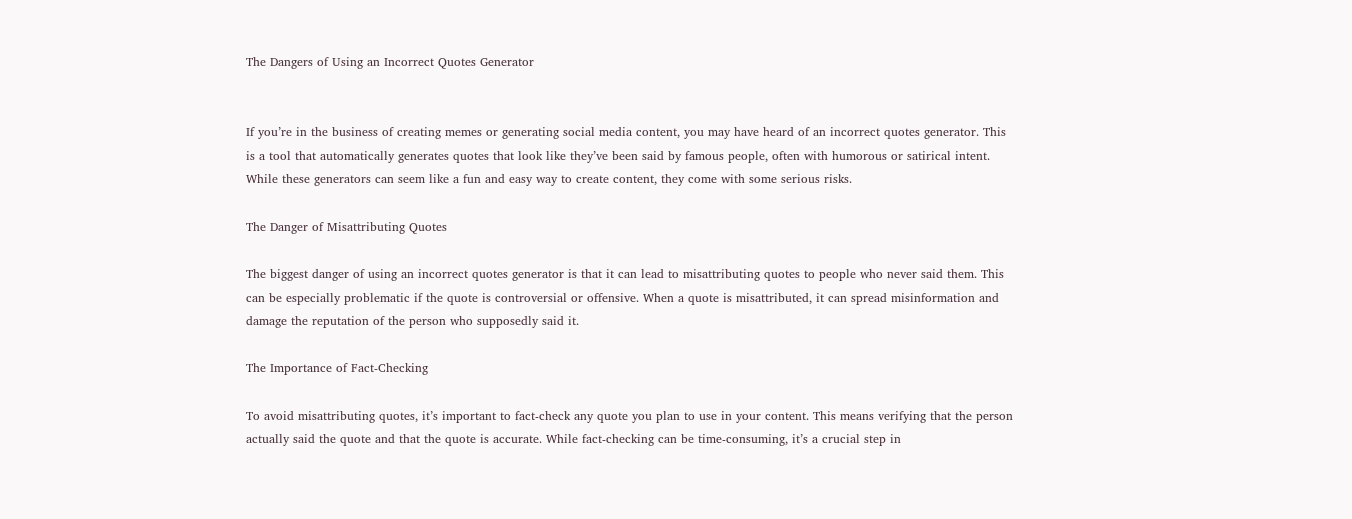The Dangers of Using an Incorrect Quotes Generator


If you’re in the business of creating memes or generating social media content, you may have heard of an incorrect quotes generator. This is a tool that automatically generates quotes that look like they’ve been said by famous people, often with humorous or satirical intent. While these generators can seem like a fun and easy way to create content, they come with some serious risks.

The Danger of Misattributing Quotes

The biggest danger of using an incorrect quotes generator is that it can lead to misattributing quotes to people who never said them. This can be especially problematic if the quote is controversial or offensive. When a quote is misattributed, it can spread misinformation and damage the reputation of the person who supposedly said it.

The Importance of Fact-Checking

To avoid misattributing quotes, it’s important to fact-check any quote you plan to use in your content. This means verifying that the person actually said the quote and that the quote is accurate. While fact-checking can be time-consuming, it’s a crucial step in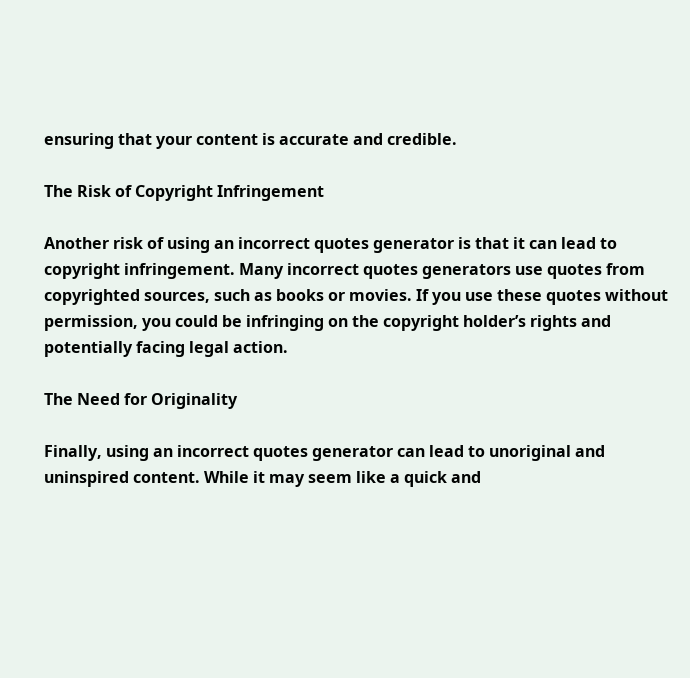ensuring that your content is accurate and credible.

The Risk of Copyright Infringement

Another risk of using an incorrect quotes generator is that it can lead to copyright infringement. Many incorrect quotes generators use quotes from copyrighted sources, such as books or movies. If you use these quotes without permission, you could be infringing on the copyright holder’s rights and potentially facing legal action.

The Need for Originality

Finally, using an incorrect quotes generator can lead to unoriginal and uninspired content. While it may seem like a quick and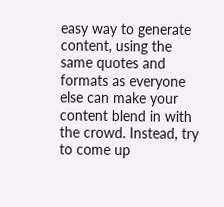easy way to generate content, using the same quotes and formats as everyone else can make your content blend in with the crowd. Instead, try to come up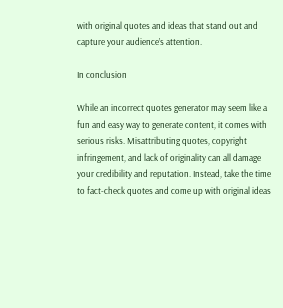with original quotes and ideas that stand out and capture your audience’s attention.

In conclusion

While an incorrect quotes generator may seem like a fun and easy way to generate content, it comes with serious risks. Misattributing quotes, copyright infringement, and lack of originality can all damage your credibility and reputation. Instead, take the time to fact-check quotes and come up with original ideas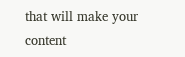that will make your content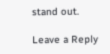stand out.

Leave a Reply